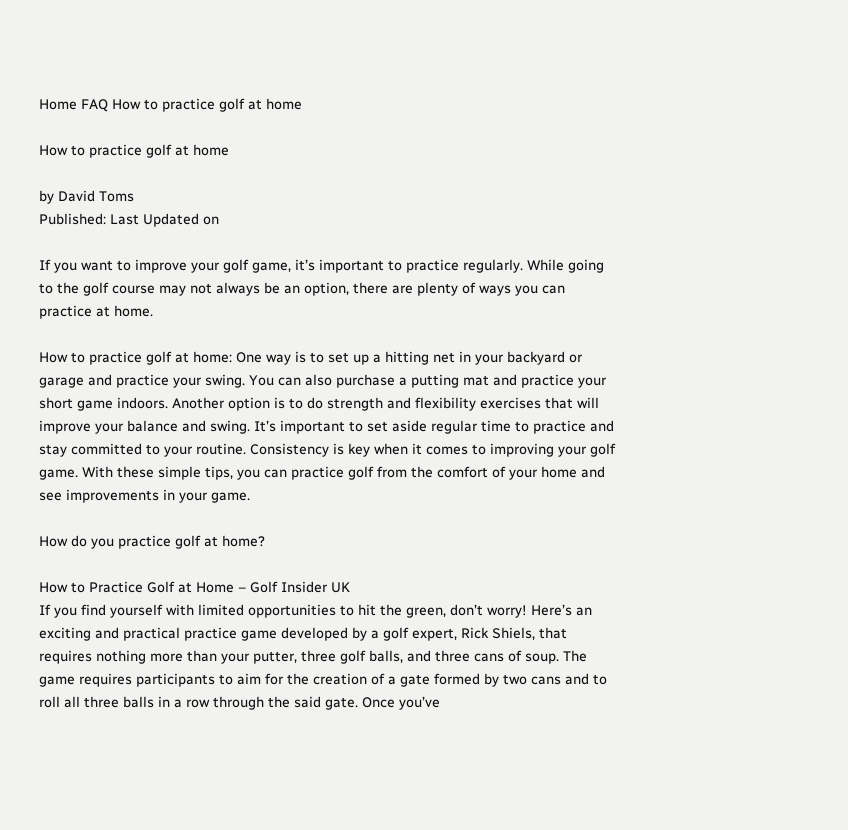Home FAQ How to practice golf at home

How to practice golf at home

by David Toms
Published: Last Updated on

If you want to improve your golf game, it’s important to practice regularly. While going to the golf course may not always be an option, there are plenty of ways you can practice at home.

How to practice golf at home: One way is to set up a hitting net in your backyard or garage and practice your swing. You can also purchase a putting mat and practice your short game indoors. Another option is to do strength and flexibility exercises that will improve your balance and swing. It’s important to set aside regular time to practice and stay committed to your routine. Consistency is key when it comes to improving your golf game. With these simple tips, you can practice golf from the comfort of your home and see improvements in your game.

How do you practice golf at home?

How to Practice Golf at Home – Golf Insider UK
If you find yourself with limited opportunities to hit the green, don’t worry! Here’s an exciting and practical practice game developed by a golf expert, Rick Shiels, that requires nothing more than your putter, three golf balls, and three cans of soup. The game requires participants to aim for the creation of a gate formed by two cans and to roll all three balls in a row through the said gate. Once you’ve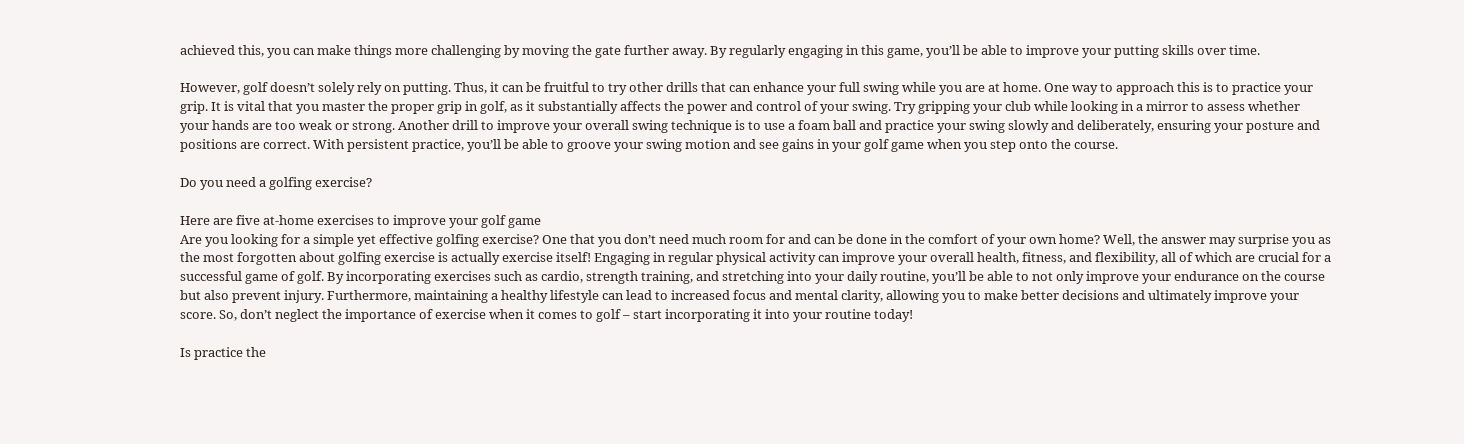achieved this, you can make things more challenging by moving the gate further away. By regularly engaging in this game, you’ll be able to improve your putting skills over time.

However, golf doesn’t solely rely on putting. Thus, it can be fruitful to try other drills that can enhance your full swing while you are at home. One way to approach this is to practice your grip. It is vital that you master the proper grip in golf, as it substantially affects the power and control of your swing. Try gripping your club while looking in a mirror to assess whether your hands are too weak or strong. Another drill to improve your overall swing technique is to use a foam ball and practice your swing slowly and deliberately, ensuring your posture and positions are correct. With persistent practice, you’ll be able to groove your swing motion and see gains in your golf game when you step onto the course.

Do you need a golfing exercise?

Here are five at-home exercises to improve your golf game
Are you looking for a simple yet effective golfing exercise? One that you don’t need much room for and can be done in the comfort of your own home? Well, the answer may surprise you as the most forgotten about golfing exercise is actually exercise itself! Engaging in regular physical activity can improve your overall health, fitness, and flexibility, all of which are crucial for a successful game of golf. By incorporating exercises such as cardio, strength training, and stretching into your daily routine, you’ll be able to not only improve your endurance on the course but also prevent injury. Furthermore, maintaining a healthy lifestyle can lead to increased focus and mental clarity, allowing you to make better decisions and ultimately improve your score. So, don’t neglect the importance of exercise when it comes to golf – start incorporating it into your routine today!

Is practice the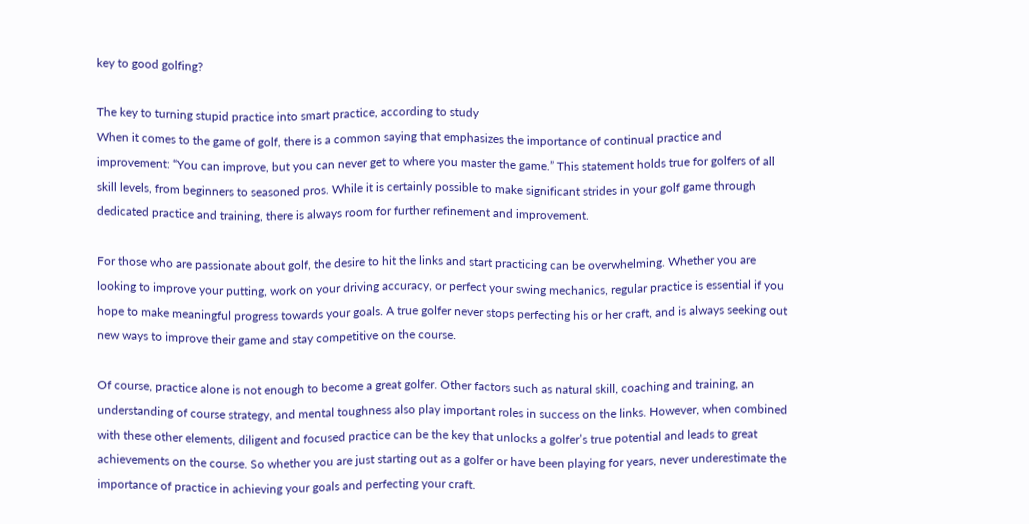key to good golfing?

The key to turning stupid practice into smart practice, according to study
When it comes to the game of golf, there is a common saying that emphasizes the importance of continual practice and improvement: “You can improve, but you can never get to where you master the game.” This statement holds true for golfers of all skill levels, from beginners to seasoned pros. While it is certainly possible to make significant strides in your golf game through dedicated practice and training, there is always room for further refinement and improvement.

For those who are passionate about golf, the desire to hit the links and start practicing can be overwhelming. Whether you are looking to improve your putting, work on your driving accuracy, or perfect your swing mechanics, regular practice is essential if you hope to make meaningful progress towards your goals. A true golfer never stops perfecting his or her craft, and is always seeking out new ways to improve their game and stay competitive on the course.

Of course, practice alone is not enough to become a great golfer. Other factors such as natural skill, coaching and training, an understanding of course strategy, and mental toughness also play important roles in success on the links. However, when combined with these other elements, diligent and focused practice can be the key that unlocks a golfer’s true potential and leads to great achievements on the course. So whether you are just starting out as a golfer or have been playing for years, never underestimate the importance of practice in achieving your goals and perfecting your craft.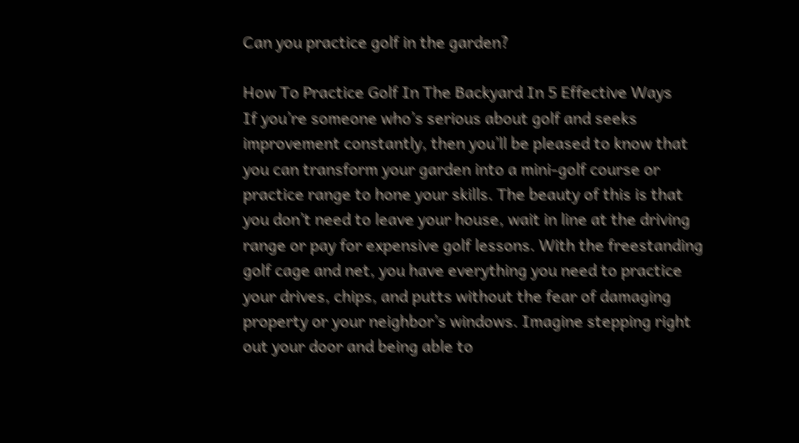Can you practice golf in the garden?

How To Practice Golf In The Backyard In 5 Effective Ways
If you’re someone who’s serious about golf and seeks improvement constantly, then you’ll be pleased to know that you can transform your garden into a mini-golf course or practice range to hone your skills. The beauty of this is that you don’t need to leave your house, wait in line at the driving range or pay for expensive golf lessons. With the freestanding golf cage and net, you have everything you need to practice your drives, chips, and putts without the fear of damaging property or your neighbor’s windows. Imagine stepping right out your door and being able to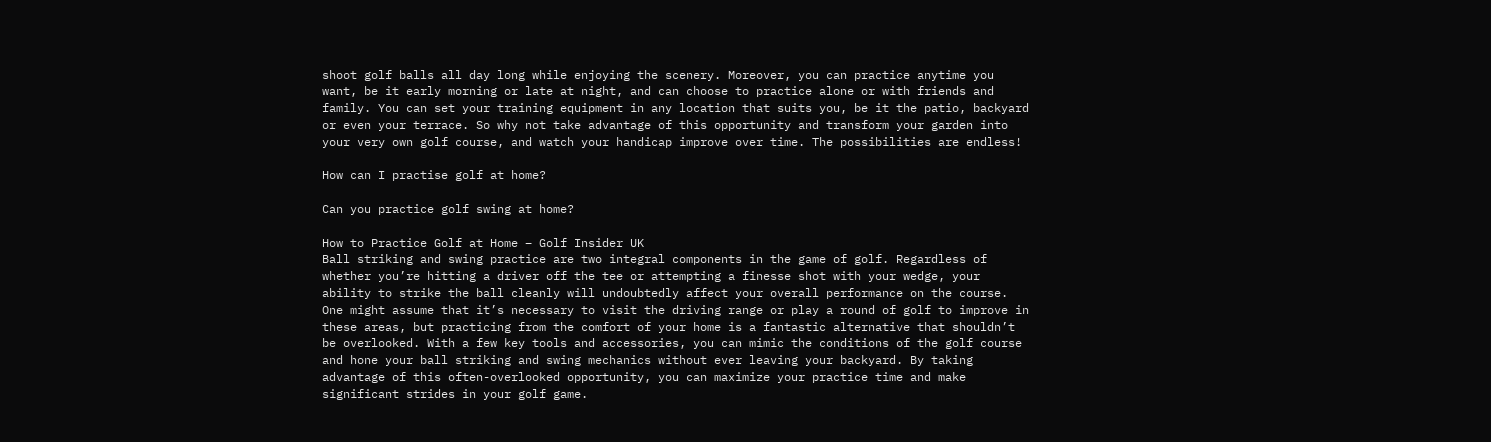shoot golf balls all day long while enjoying the scenery. Moreover, you can practice anytime you want, be it early morning or late at night, and can choose to practice alone or with friends and family. You can set your training equipment in any location that suits you, be it the patio, backyard or even your terrace. So why not take advantage of this opportunity and transform your garden into your very own golf course, and watch your handicap improve over time. The possibilities are endless!

How can I practise golf at home?

Can you practice golf swing at home?

How to Practice Golf at Home – Golf Insider UK
Ball striking and swing practice are two integral components in the game of golf. Regardless of whether you’re hitting a driver off the tee or attempting a finesse shot with your wedge, your ability to strike the ball cleanly will undoubtedly affect your overall performance on the course. One might assume that it’s necessary to visit the driving range or play a round of golf to improve in these areas, but practicing from the comfort of your home is a fantastic alternative that shouldn’t be overlooked. With a few key tools and accessories, you can mimic the conditions of the golf course and hone your ball striking and swing mechanics without ever leaving your backyard. By taking advantage of this often-overlooked opportunity, you can maximize your practice time and make significant strides in your golf game.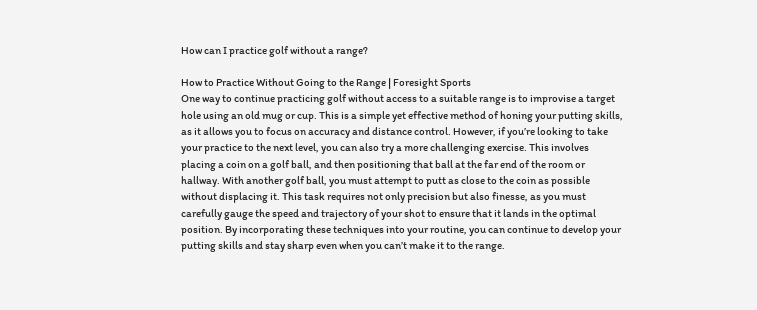How can I practice golf without a range?

How to Practice Without Going to the Range | Foresight Sports
One way to continue practicing golf without access to a suitable range is to improvise a target hole using an old mug or cup. This is a simple yet effective method of honing your putting skills, as it allows you to focus on accuracy and distance control. However, if you’re looking to take your practice to the next level, you can also try a more challenging exercise. This involves placing a coin on a golf ball, and then positioning that ball at the far end of the room or hallway. With another golf ball, you must attempt to putt as close to the coin as possible without displacing it. This task requires not only precision but also finesse, as you must carefully gauge the speed and trajectory of your shot to ensure that it lands in the optimal position. By incorporating these techniques into your routine, you can continue to develop your putting skills and stay sharp even when you can’t make it to the range.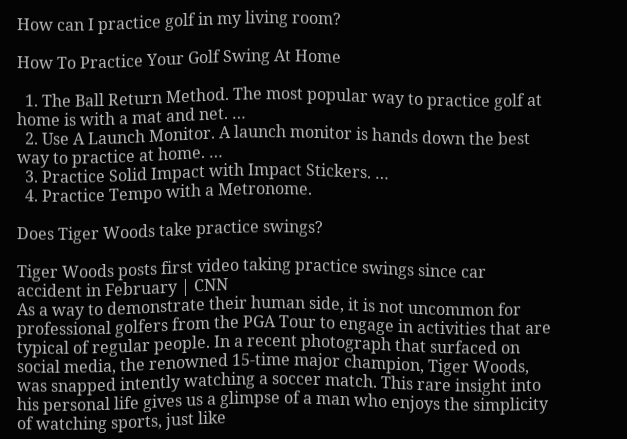How can I practice golf in my living room?

How To Practice Your Golf Swing At Home

  1. The Ball Return Method. The most popular way to practice golf at home is with a mat and net. …
  2. Use A Launch Monitor. A launch monitor is hands down the best way to practice at home. …
  3. Practice Solid Impact with Impact Stickers. …
  4. Practice Tempo with a Metronome.

Does Tiger Woods take practice swings?

Tiger Woods posts first video taking practice swings since car accident in February | CNN
As a way to demonstrate their human side, it is not uncommon for professional golfers from the PGA Tour to engage in activities that are typical of regular people. In a recent photograph that surfaced on social media, the renowned 15-time major champion, Tiger Woods, was snapped intently watching a soccer match. This rare insight into his personal life gives us a glimpse of a man who enjoys the simplicity of watching sports, just like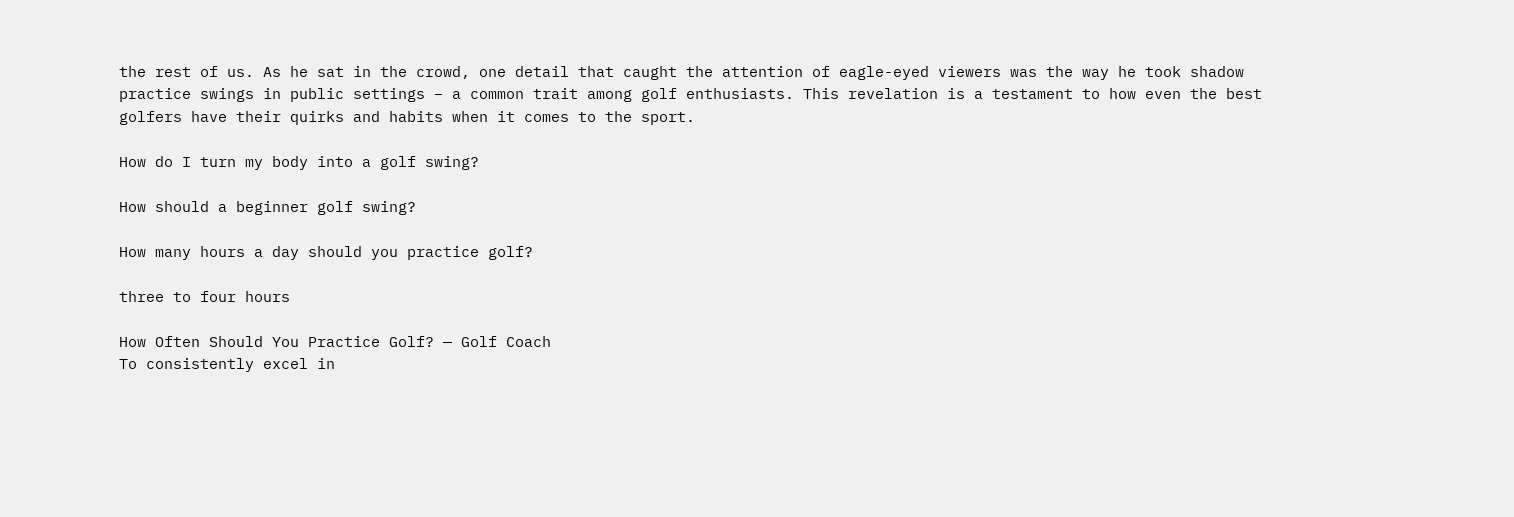the rest of us. As he sat in the crowd, one detail that caught the attention of eagle-eyed viewers was the way he took shadow practice swings in public settings – a common trait among golf enthusiasts. This revelation is a testament to how even the best golfers have their quirks and habits when it comes to the sport.

How do I turn my body into a golf swing?

How should a beginner golf swing?

How many hours a day should you practice golf?

three to four hours

How Often Should You Practice Golf? — Golf Coach
To consistently excel in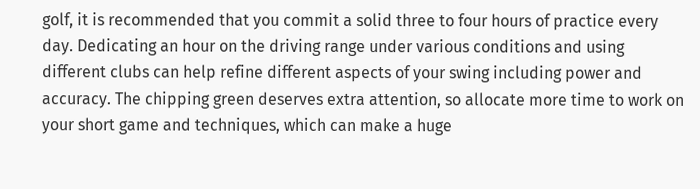golf, it is recommended that you commit a solid three to four hours of practice every day. Dedicating an hour on the driving range under various conditions and using different clubs can help refine different aspects of your swing including power and accuracy. The chipping green deserves extra attention, so allocate more time to work on your short game and techniques, which can make a huge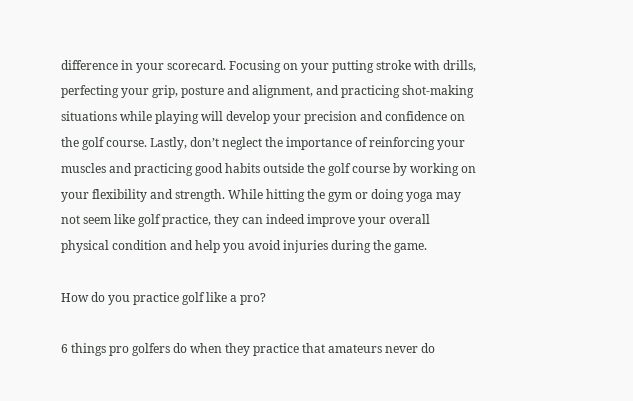difference in your scorecard. Focusing on your putting stroke with drills, perfecting your grip, posture and alignment, and practicing shot-making situations while playing will develop your precision and confidence on the golf course. Lastly, don’t neglect the importance of reinforcing your muscles and practicing good habits outside the golf course by working on your flexibility and strength. While hitting the gym or doing yoga may not seem like golf practice, they can indeed improve your overall physical condition and help you avoid injuries during the game.

How do you practice golf like a pro?

6 things pro golfers do when they practice that amateurs never do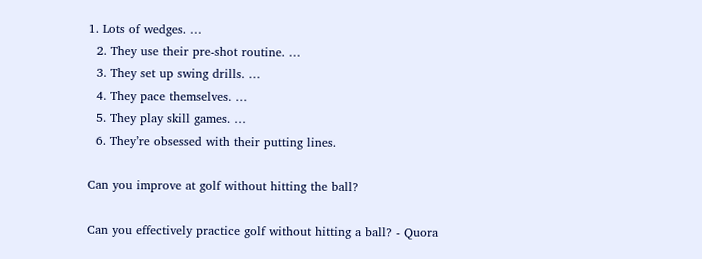1. Lots of wedges. …
  2. They use their pre-shot routine. …
  3. They set up swing drills. …
  4. They pace themselves. …
  5. They play skill games. …
  6. They’re obsessed with their putting lines.

Can you improve at golf without hitting the ball?

Can you effectively practice golf without hitting a ball? - Quora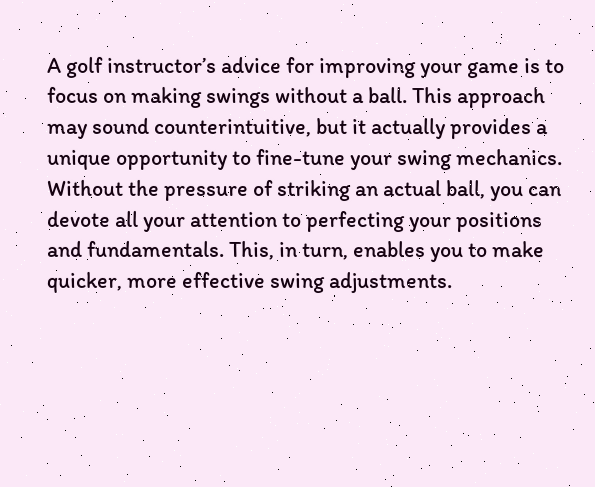A golf instructor’s advice for improving your game is to focus on making swings without a ball. This approach may sound counterintuitive, but it actually provides a unique opportunity to fine-tune your swing mechanics. Without the pressure of striking an actual ball, you can devote all your attention to perfecting your positions and fundamentals. This, in turn, enables you to make quicker, more effective swing adjustments.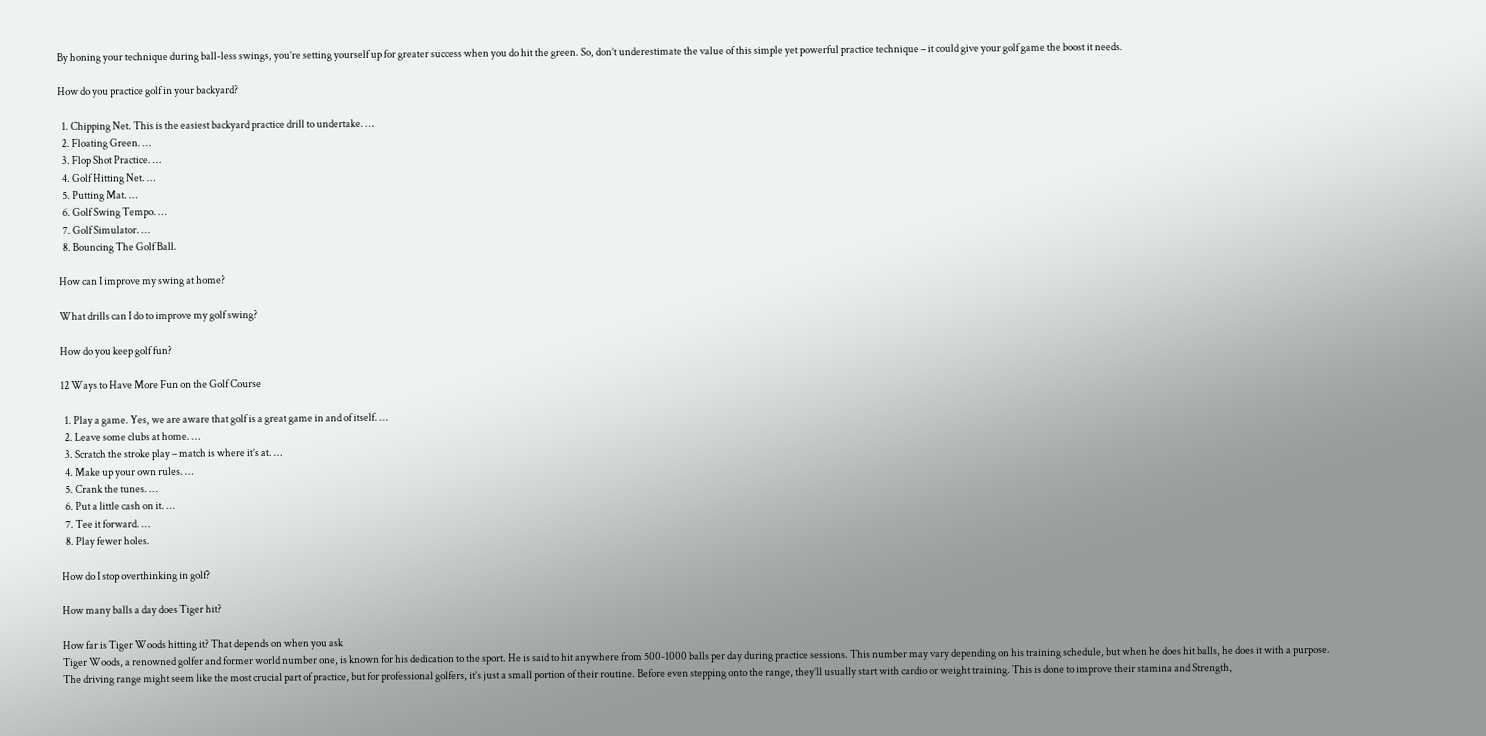By honing your technique during ball-less swings, you’re setting yourself up for greater success when you do hit the green. So, don’t underestimate the value of this simple yet powerful practice technique – it could give your golf game the boost it needs.

How do you practice golf in your backyard?

  1. Chipping Net. This is the easiest backyard practice drill to undertake. …
  2. Floating Green. …
  3. Flop Shot Practice. …
  4. Golf Hitting Net. …
  5. Putting Mat. …
  6. Golf Swing Tempo. …
  7. Golf Simulator. …
  8. Bouncing The Golf Ball.

How can I improve my swing at home?

What drills can I do to improve my golf swing?

How do you keep golf fun?

12 Ways to Have More Fun on the Golf Course

  1. Play a game. Yes, we are aware that golf is a great game in and of itself. …
  2. Leave some clubs at home. …
  3. Scratch the stroke play – match is where it’s at. …
  4. Make up your own rules. …
  5. Crank the tunes. …
  6. Put a little cash on it. …
  7. Tee it forward. …
  8. Play fewer holes.

How do I stop overthinking in golf?

How many balls a day does Tiger hit?

How far is Tiger Woods hitting it? That depends on when you ask
Tiger Woods, a renowned golfer and former world number one, is known for his dedication to the sport. He is said to hit anywhere from 500-1000 balls per day during practice sessions. This number may vary depending on his training schedule, but when he does hit balls, he does it with a purpose. The driving range might seem like the most crucial part of practice, but for professional golfers, it’s just a small portion of their routine. Before even stepping onto the range, they’ll usually start with cardio or weight training. This is done to improve their stamina and Strength,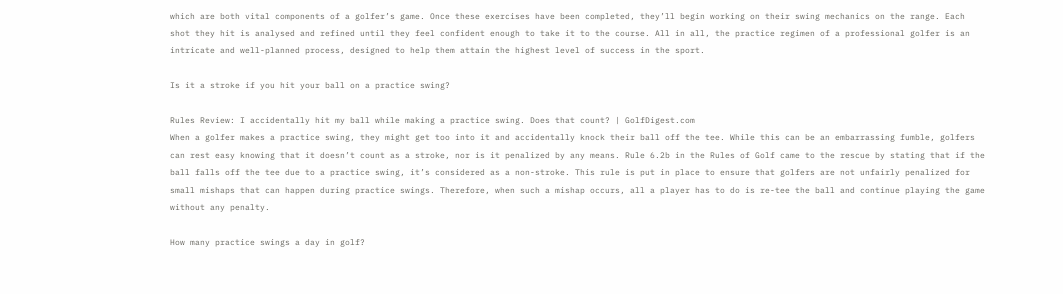which are both vital components of a golfer’s game. Once these exercises have been completed, they’ll begin working on their swing mechanics on the range. Each shot they hit is analysed and refined until they feel confident enough to take it to the course. All in all, the practice regimen of a professional golfer is an intricate and well-planned process, designed to help them attain the highest level of success in the sport.

Is it a stroke if you hit your ball on a practice swing?

Rules Review: I accidentally hit my ball while making a practice swing. Does that count? | GolfDigest.com
When a golfer makes a practice swing, they might get too into it and accidentally knock their ball off the tee. While this can be an embarrassing fumble, golfers can rest easy knowing that it doesn’t count as a stroke, nor is it penalized by any means. Rule 6.2b in the Rules of Golf came to the rescue by stating that if the ball falls off the tee due to a practice swing, it’s considered as a non-stroke. This rule is put in place to ensure that golfers are not unfairly penalized for small mishaps that can happen during practice swings. Therefore, when such a mishap occurs, all a player has to do is re-tee the ball and continue playing the game without any penalty.

How many practice swings a day in golf?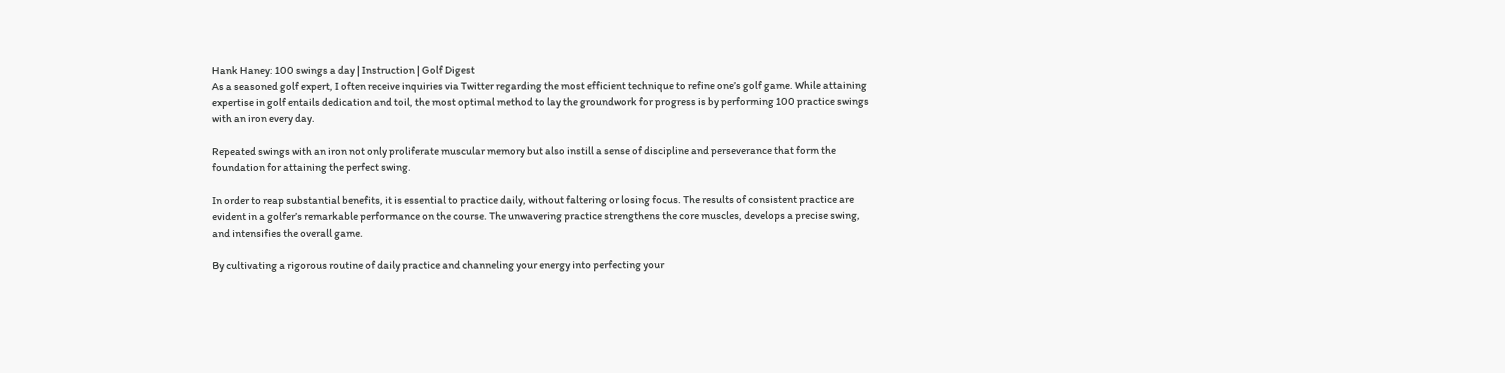Hank Haney: 100 swings a day | Instruction | Golf Digest
As a seasoned golf expert, I often receive inquiries via Twitter regarding the most efficient technique to refine one’s golf game. While attaining expertise in golf entails dedication and toil, the most optimal method to lay the groundwork for progress is by performing 100 practice swings with an iron every day.

Repeated swings with an iron not only proliferate muscular memory but also instill a sense of discipline and perseverance that form the foundation for attaining the perfect swing.

In order to reap substantial benefits, it is essential to practice daily, without faltering or losing focus. The results of consistent practice are evident in a golfer’s remarkable performance on the course. The unwavering practice strengthens the core muscles, develops a precise swing, and intensifies the overall game.

By cultivating a rigorous routine of daily practice and channeling your energy into perfecting your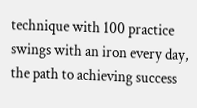technique with 100 practice swings with an iron every day, the path to achieving success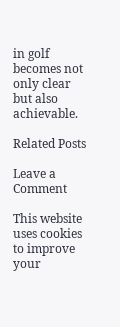in golf becomes not only clear but also achievable.

Related Posts

Leave a Comment

This website uses cookies to improve your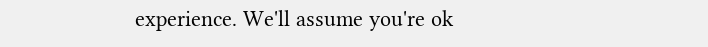experience. We'll assume you're ok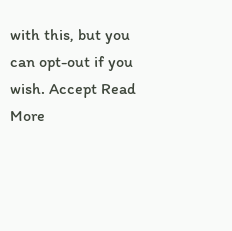with this, but you can opt-out if you wish. Accept Read More